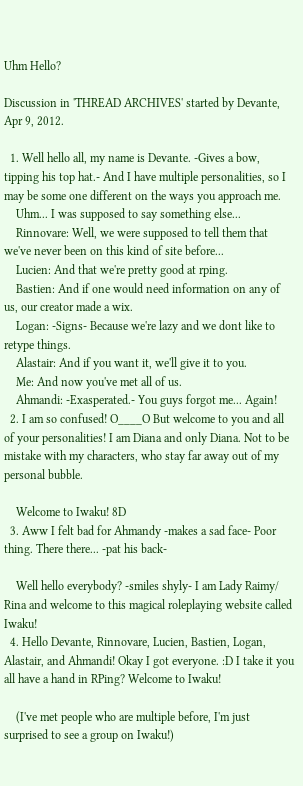Uhm Hello?

Discussion in 'THREAD ARCHIVES' started by Devante, Apr 9, 2012.

  1. Well hello all, my name is Devante. -Gives a bow, tipping his top hat.- And I have multiple personalities, so I may be some one different on the ways you approach me.
    Uhm... I was supposed to say something else...
    Rinnovare: Well, we were supposed to tell them that we've never been on this kind of site before...
    Lucien: And that we're pretty good at rping.
    Bastien: And if one would need information on any of us, our creator made a wix.
    Logan: -Signs- Because we're lazy and we dont like to retype things.
    Alastair: And if you want it, we'll give it to you.
    Me: And now you've met all of us.
    Ahmandi: -Exasperated.- You guys forgot me... Again!
  2. I am so confused! O____O But welcome to you and all of your personalities! I am Diana and only Diana. Not to be mistake with my characters, who stay far away out of my personal bubble.

    Welcome to Iwaku! 8D
  3. Aww I felt bad for Ahmandy -makes a sad face- Poor thing. There there... -pat his back-

    Well hello everybody? -smiles shyly- I am Lady Raimy/ Rina and welcome to this magical roleplaying website called Iwaku!
  4. Hello Devante, Rinnovare, Lucien, Bastien, Logan, Alastair, and Ahmandi! Okay I got everyone. :D I take it you all have a hand in RPing? Welcome to Iwaku!

    (I've met people who are multiple before, I'm just surprised to see a group on Iwaku!)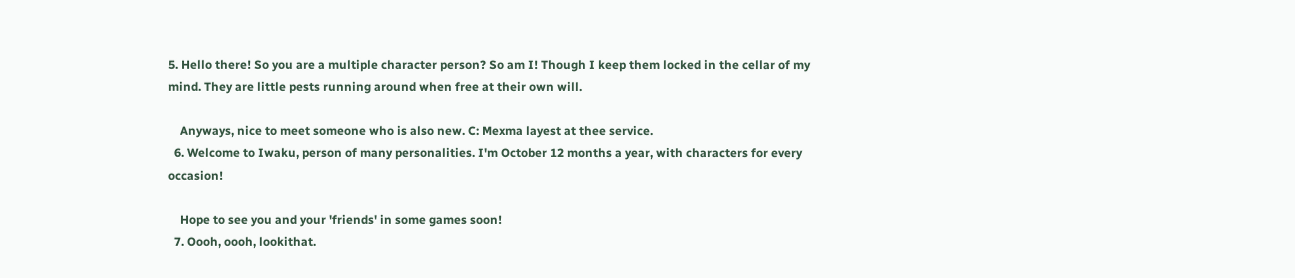5. Hello there! So you are a multiple character person? So am I! Though I keep them locked in the cellar of my mind. They are little pests running around when free at their own will.

    Anyways, nice to meet someone who is also new. C: Mexma layest at thee service.
  6. Welcome to Iwaku, person of many personalities. I'm October 12 months a year, with characters for every occasion!

    Hope to see you and your 'friends' in some games soon!
  7. Oooh, oooh, lookithat.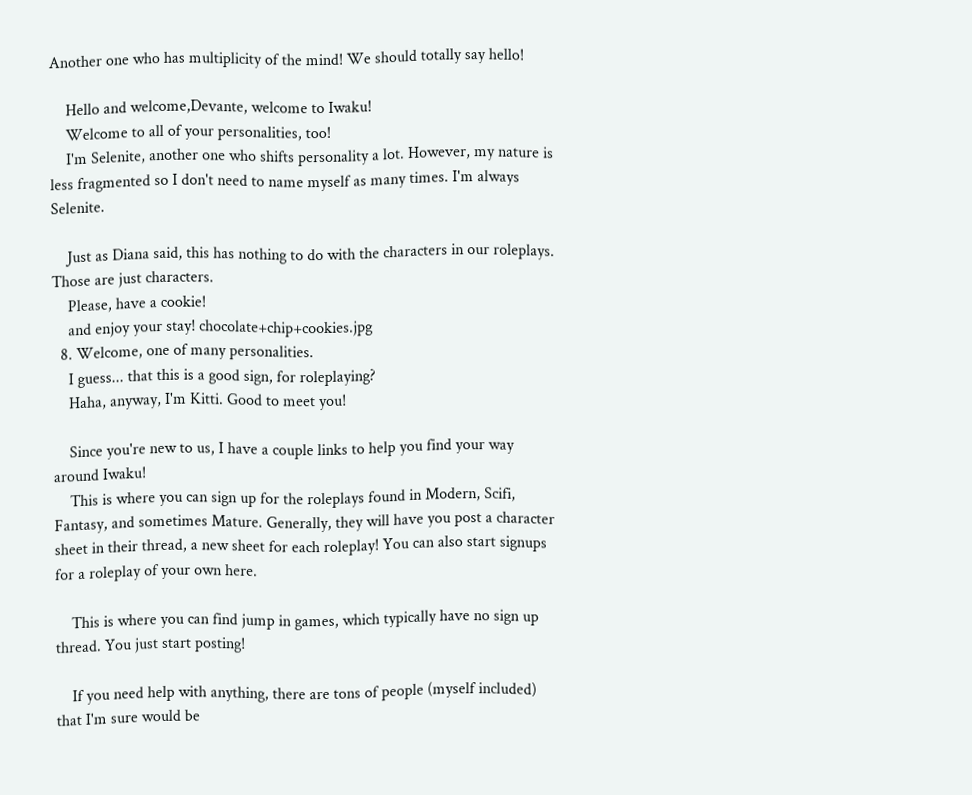Another one who has multiplicity of the mind! We should totally say hello!

    Hello and welcome,Devante, welcome to Iwaku!
    Welcome to all of your personalities, too!
    I'm Selenite, another one who shifts personality a lot. However, my nature is less fragmented so I don't need to name myself as many times. I'm always Selenite.

    Just as Diana said, this has nothing to do with the characters in our roleplays. Those are just characters.
    Please, have a cookie!
    and enjoy your stay! chocolate+chip+cookies.jpg
  8. Welcome, one of many personalities.
    I guess... that this is a good sign, for roleplaying?
    Haha, anyway, I'm Kitti. Good to meet you!

    Since you're new to us, I have a couple links to help you find your way around Iwaku!
    This is where you can sign up for the roleplays found in Modern, Scifi, Fantasy, and sometimes Mature. Generally, they will have you post a character sheet in their thread, a new sheet for each roleplay! You can also start signups for a roleplay of your own here.

    This is where you can find jump in games, which typically have no sign up thread. You just start posting!

    If you need help with anything, there are tons of people (myself included) that I'm sure would be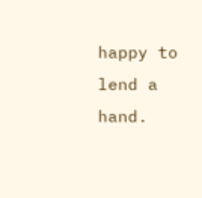happy to lend a hand.